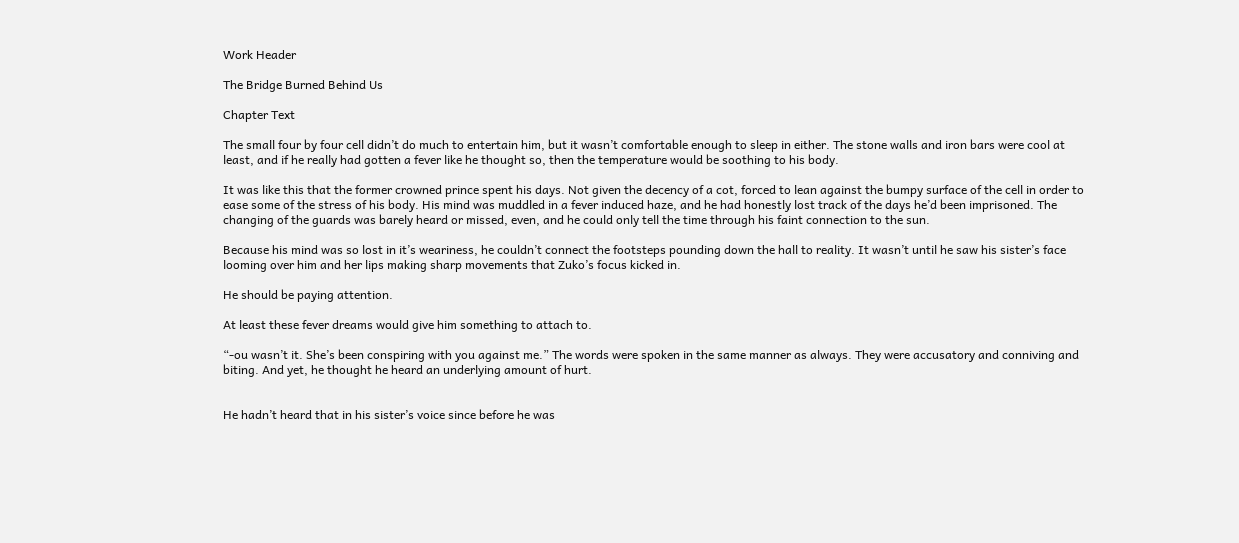Work Header

The Bridge Burned Behind Us

Chapter Text

The small four by four cell didn’t do much to entertain him, but it wasn’t comfortable enough to sleep in either. The stone walls and iron bars were cool at least, and if he really had gotten a fever like he thought so, then the temperature would be soothing to his body.

It was like this that the former crowned prince spent his days. Not given the decency of a cot, forced to lean against the bumpy surface of the cell in order to ease some of the stress of his body. His mind was muddled in a fever induced haze, and he had honestly lost track of the days he’d been imprisoned. The changing of the guards was barely heard or missed, even, and he could only tell the time through his faint connection to the sun.

Because his mind was so lost in it’s weariness, he couldn’t connect the footsteps pounding down the hall to reality. It wasn’t until he saw his sister’s face looming over him and her lips making sharp movements that Zuko’s focus kicked in.

He should be paying attention.

At least these fever dreams would give him something to attach to.

“-ou wasn’t it. She’s been conspiring with you against me.” The words were spoken in the same manner as always. They were accusatory and conniving and biting. And yet, he thought he heard an underlying amount of hurt.


He hadn’t heard that in his sister’s voice since before he was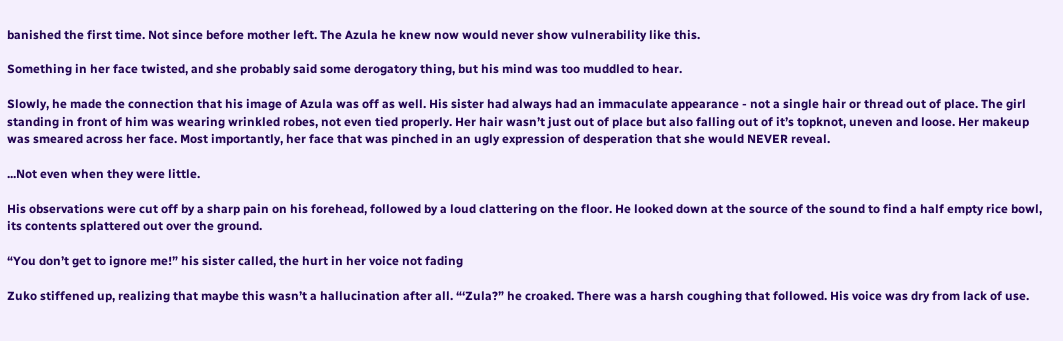banished the first time. Not since before mother left. The Azula he knew now would never show vulnerability like this.

Something in her face twisted, and she probably said some derogatory thing, but his mind was too muddled to hear.

Slowly, he made the connection that his image of Azula was off as well. His sister had always had an immaculate appearance - not a single hair or thread out of place. The girl standing in front of him was wearing wrinkled robes, not even tied properly. Her hair wasn’t just out of place but also falling out of it’s topknot, uneven and loose. Her makeup was smeared across her face. Most importantly, her face that was pinched in an ugly expression of desperation that she would NEVER reveal.

...Not even when they were little.

His observations were cut off by a sharp pain on his forehead, followed by a loud clattering on the floor. He looked down at the source of the sound to find a half empty rice bowl, its contents splattered out over the ground.

“You don’t get to ignore me!” his sister called, the hurt in her voice not fading

Zuko stiffened up, realizing that maybe this wasn’t a hallucination after all. “‘Zula?” he croaked. There was a harsh coughing that followed. His voice was dry from lack of use.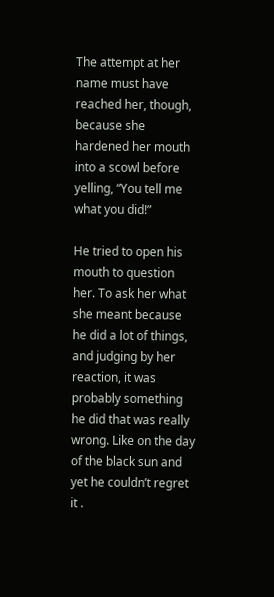The attempt at her name must have reached her, though, because she hardened her mouth into a scowl before yelling, “You tell me what you did!”

He tried to open his mouth to question her. To ask her what she meant because he did a lot of things, and judging by her reaction, it was probably something he did that was really wrong. Like on the day of the black sun and yet he couldn’t regret it .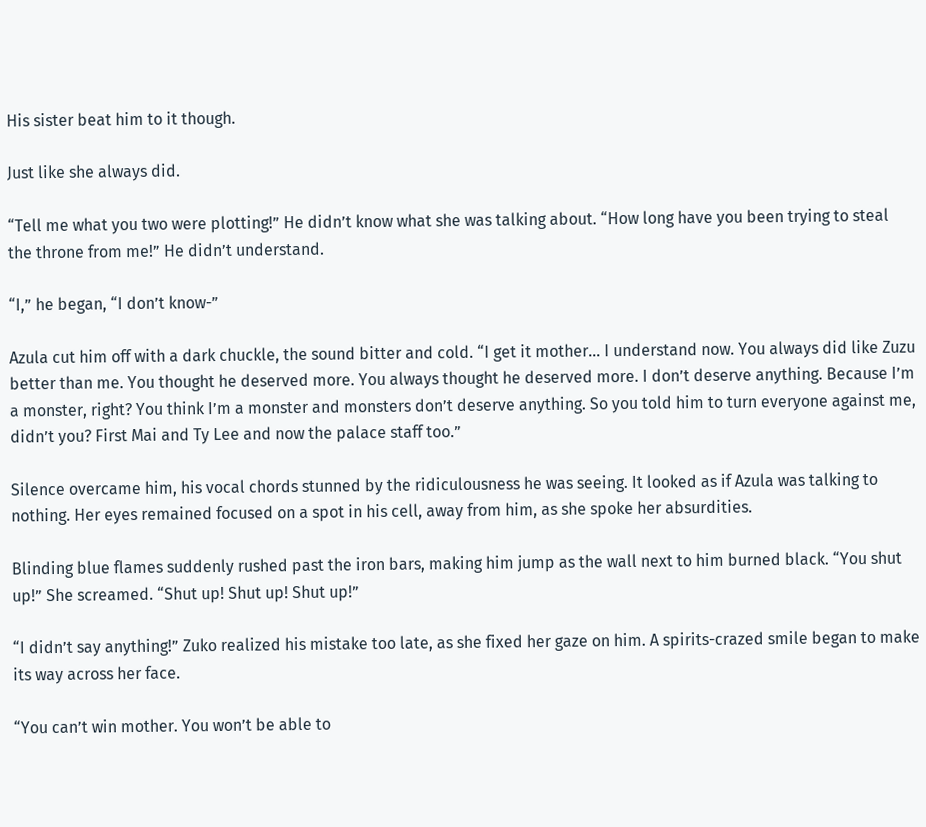His sister beat him to it though.

Just like she always did.

“Tell me what you two were plotting!” He didn’t know what she was talking about. “How long have you been trying to steal the throne from me!” He didn’t understand.

“I,” he began, “I don’t know-”

Azula cut him off with a dark chuckle, the sound bitter and cold. “I get it mother… I understand now. You always did like Zuzu better than me. You thought he deserved more. You always thought he deserved more. I don’t deserve anything. Because I’m a monster, right? You think I’m a monster and monsters don’t deserve anything. So you told him to turn everyone against me, didn’t you? First Mai and Ty Lee and now the palace staff too.”

Silence overcame him, his vocal chords stunned by the ridiculousness he was seeing. It looked as if Azula was talking to nothing. Her eyes remained focused on a spot in his cell, away from him, as she spoke her absurdities.

Blinding blue flames suddenly rushed past the iron bars, making him jump as the wall next to him burned black. “You shut up!” She screamed. “Shut up! Shut up! Shut up!”

“I didn’t say anything!” Zuko realized his mistake too late, as she fixed her gaze on him. A spirits-crazed smile began to make its way across her face.

“You can’t win mother. You won’t be able to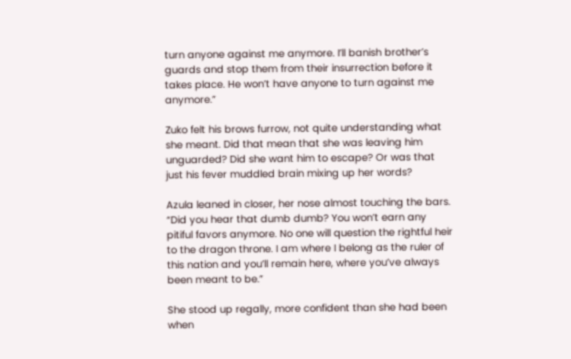turn anyone against me anymore. I’ll banish brother’s guards and stop them from their insurrection before it takes place. He won’t have anyone to turn against me anymore.”

Zuko felt his brows furrow, not quite understanding what she meant. Did that mean that she was leaving him unguarded? Did she want him to escape? Or was that just his fever muddled brain mixing up her words?

Azula leaned in closer, her nose almost touching the bars. “Did you hear that dumb dumb? You won’t earn any pitiful favors anymore. No one will question the rightful heir to the dragon throne. I am where I belong as the ruler of this nation and you’ll remain here, where you’ve always been meant to be.”

She stood up regally, more confident than she had been when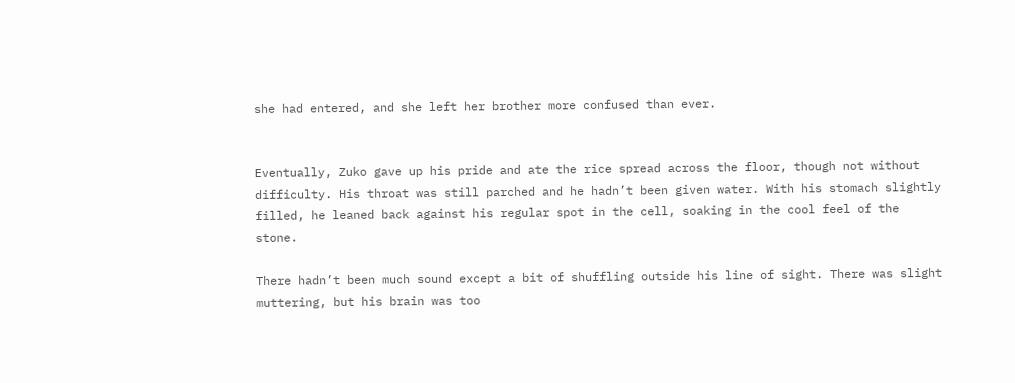she had entered, and she left her brother more confused than ever.


Eventually, Zuko gave up his pride and ate the rice spread across the floor, though not without difficulty. His throat was still parched and he hadn’t been given water. With his stomach slightly filled, he leaned back against his regular spot in the cell, soaking in the cool feel of the stone.

There hadn’t been much sound except a bit of shuffling outside his line of sight. There was slight muttering, but his brain was too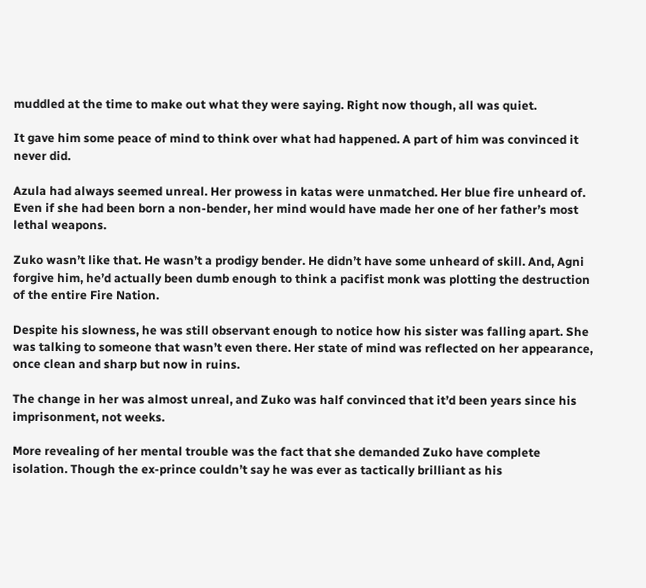muddled at the time to make out what they were saying. Right now though, all was quiet.

It gave him some peace of mind to think over what had happened. A part of him was convinced it never did.

Azula had always seemed unreal. Her prowess in katas were unmatched. Her blue fire unheard of. Even if she had been born a non-bender, her mind would have made her one of her father’s most lethal weapons.

Zuko wasn’t like that. He wasn’t a prodigy bender. He didn’t have some unheard of skill. And, Agni forgive him, he’d actually been dumb enough to think a pacifist monk was plotting the destruction of the entire Fire Nation.

Despite his slowness, he was still observant enough to notice how his sister was falling apart. She was talking to someone that wasn’t even there. Her state of mind was reflected on her appearance, once clean and sharp but now in ruins.

The change in her was almost unreal, and Zuko was half convinced that it’d been years since his imprisonment, not weeks.

More revealing of her mental trouble was the fact that she demanded Zuko have complete isolation. Though the ex-prince couldn’t say he was ever as tactically brilliant as his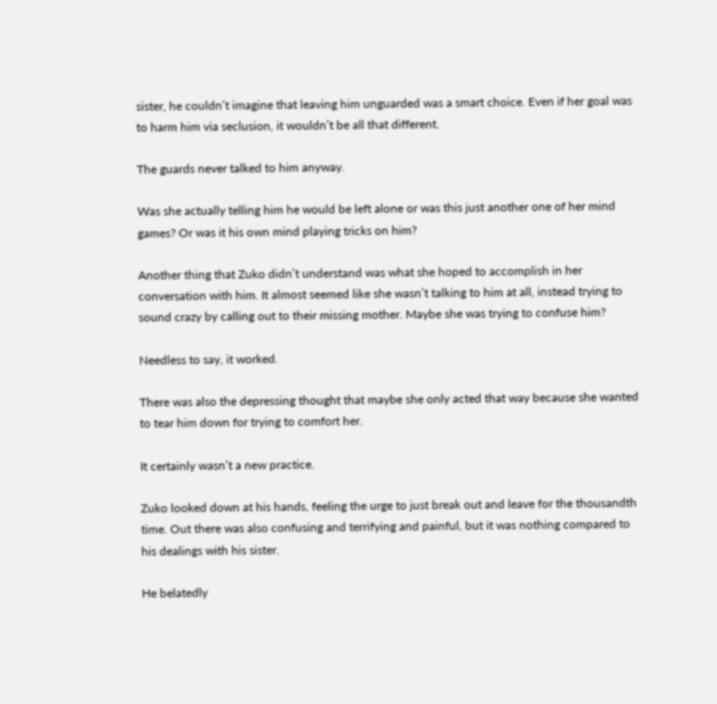sister, he couldn’t imagine that leaving him unguarded was a smart choice. Even if her goal was to harm him via seclusion, it wouldn’t be all that different.

The guards never talked to him anyway.

Was she actually telling him he would be left alone or was this just another one of her mind games? Or was it his own mind playing tricks on him?

Another thing that Zuko didn’t understand was what she hoped to accomplish in her conversation with him. It almost seemed like she wasn’t talking to him at all, instead trying to sound crazy by calling out to their missing mother. Maybe she was trying to confuse him?

Needless to say, it worked.

There was also the depressing thought that maybe she only acted that way because she wanted to tear him down for trying to comfort her.

It certainly wasn’t a new practice.

Zuko looked down at his hands, feeling the urge to just break out and leave for the thousandth time. Out there was also confusing and terrifying and painful, but it was nothing compared to his dealings with his sister.

He belatedly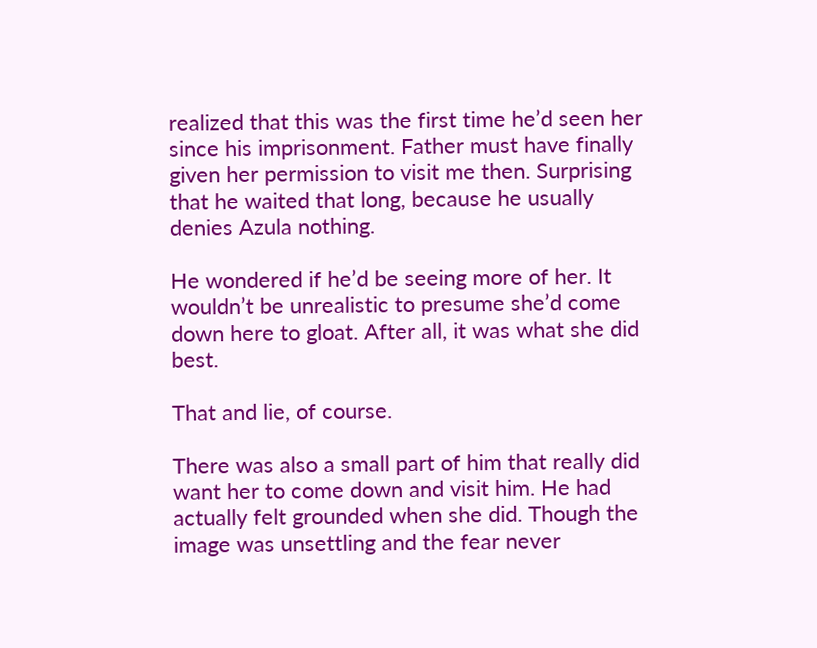realized that this was the first time he’d seen her since his imprisonment. Father must have finally given her permission to visit me then. Surprising that he waited that long, because he usually denies Azula nothing.

He wondered if he’d be seeing more of her. It wouldn’t be unrealistic to presume she’d come down here to gloat. After all, it was what she did best.

That and lie, of course.

There was also a small part of him that really did want her to come down and visit him. He had actually felt grounded when she did. Though the image was unsettling and the fear never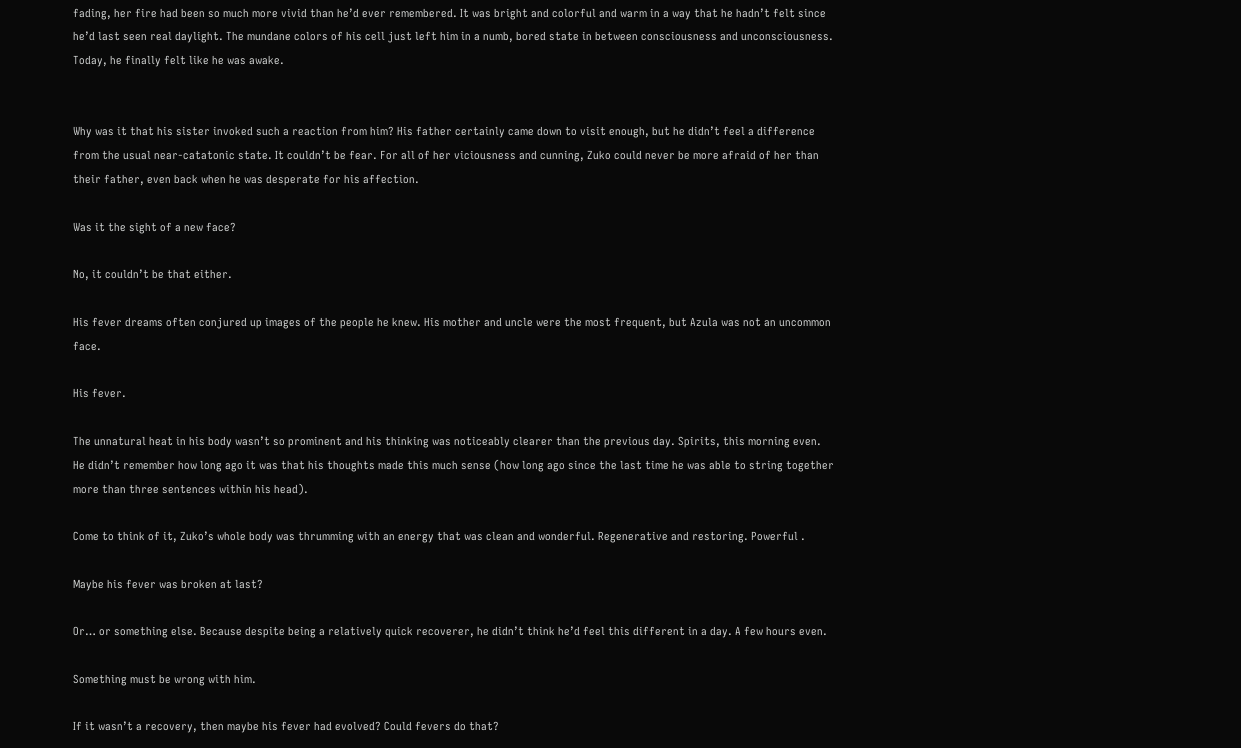fading, her fire had been so much more vivid than he’d ever remembered. It was bright and colorful and warm in a way that he hadn’t felt since he’d last seen real daylight. The mundane colors of his cell just left him in a numb, bored state in between consciousness and unconsciousness. Today, he finally felt like he was awake.


Why was it that his sister invoked such a reaction from him? His father certainly came down to visit enough, but he didn’t feel a difference from the usual near-catatonic state. It couldn’t be fear. For all of her viciousness and cunning, Zuko could never be more afraid of her than their father, even back when he was desperate for his affection.

Was it the sight of a new face?

No, it couldn’t be that either.

His fever dreams often conjured up images of the people he knew. His mother and uncle were the most frequent, but Azula was not an uncommon face.

His fever.

The unnatural heat in his body wasn’t so prominent and his thinking was noticeably clearer than the previous day. Spirits, this morning even. He didn’t remember how long ago it was that his thoughts made this much sense (how long ago since the last time he was able to string together more than three sentences within his head).

Come to think of it, Zuko’s whole body was thrumming with an energy that was clean and wonderful. Regenerative and restoring. Powerful .

Maybe his fever was broken at last?

Or… or something else. Because despite being a relatively quick recoverer, he didn’t think he’d feel this different in a day. A few hours even.

Something must be wrong with him.

If it wasn’t a recovery, then maybe his fever had evolved? Could fevers do that?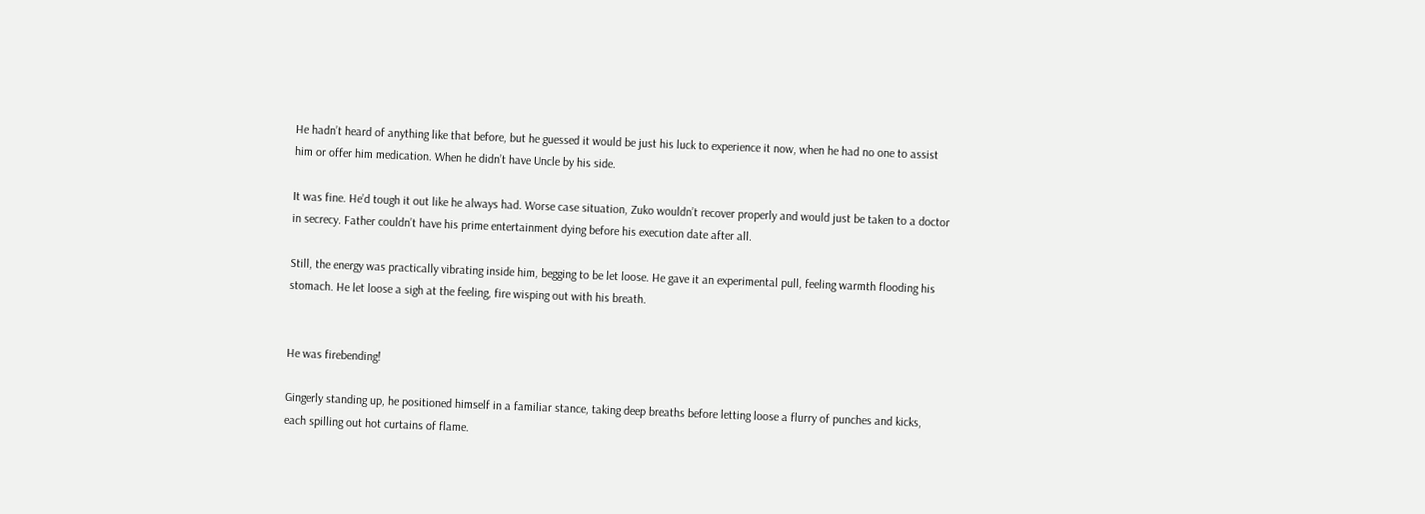He hadn’t heard of anything like that before, but he guessed it would be just his luck to experience it now, when he had no one to assist him or offer him medication. When he didn’t have Uncle by his side.

It was fine. He’d tough it out like he always had. Worse case situation, Zuko wouldn’t recover properly and would just be taken to a doctor in secrecy. Father couldn’t have his prime entertainment dying before his execution date after all.

Still, the energy was practically vibrating inside him, begging to be let loose. He gave it an experimental pull, feeling warmth flooding his stomach. He let loose a sigh at the feeling, fire wisping out with his breath.


He was firebending!

Gingerly standing up, he positioned himself in a familiar stance, taking deep breaths before letting loose a flurry of punches and kicks, each spilling out hot curtains of flame.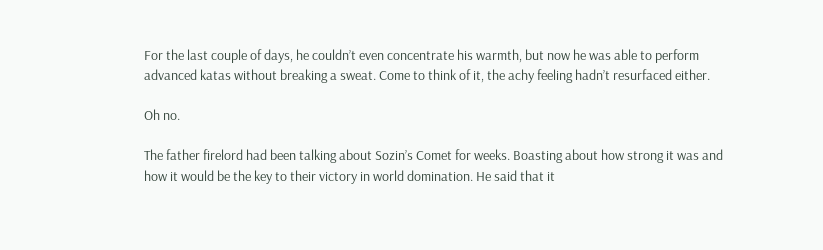For the last couple of days, he couldn’t even concentrate his warmth, but now he was able to perform advanced katas without breaking a sweat. Come to think of it, the achy feeling hadn’t resurfaced either.

Oh no.

The father firelord had been talking about Sozin’s Comet for weeks. Boasting about how strong it was and how it would be the key to their victory in world domination. He said that it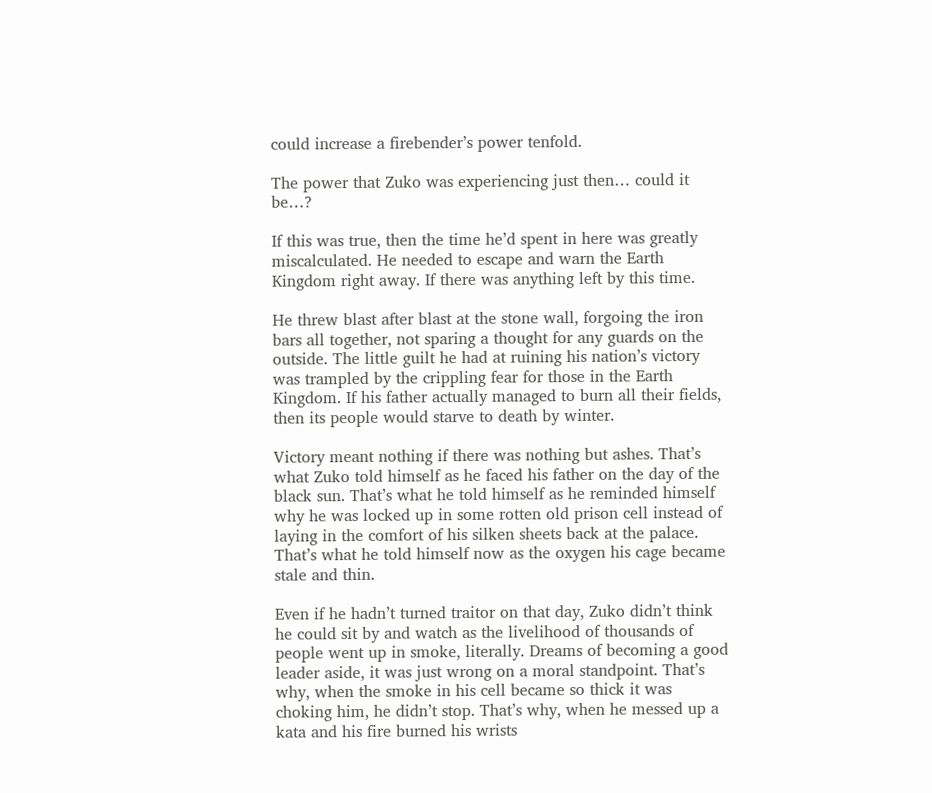could increase a firebender’s power tenfold.

The power that Zuko was experiencing just then… could it be…?

If this was true, then the time he’d spent in here was greatly miscalculated. He needed to escape and warn the Earth Kingdom right away. If there was anything left by this time.

He threw blast after blast at the stone wall, forgoing the iron bars all together, not sparing a thought for any guards on the outside. The little guilt he had at ruining his nation’s victory was trampled by the crippling fear for those in the Earth Kingdom. If his father actually managed to burn all their fields, then its people would starve to death by winter.

Victory meant nothing if there was nothing but ashes. That’s what Zuko told himself as he faced his father on the day of the black sun. That’s what he told himself as he reminded himself why he was locked up in some rotten old prison cell instead of laying in the comfort of his silken sheets back at the palace. That’s what he told himself now as the oxygen his cage became stale and thin.

Even if he hadn’t turned traitor on that day, Zuko didn’t think he could sit by and watch as the livelihood of thousands of people went up in smoke, literally. Dreams of becoming a good leader aside, it was just wrong on a moral standpoint. That’s why, when the smoke in his cell became so thick it was choking him, he didn’t stop. That’s why, when he messed up a kata and his fire burned his wrists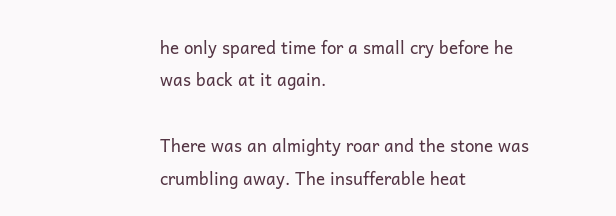he only spared time for a small cry before he was back at it again.

There was an almighty roar and the stone was crumbling away. The insufferable heat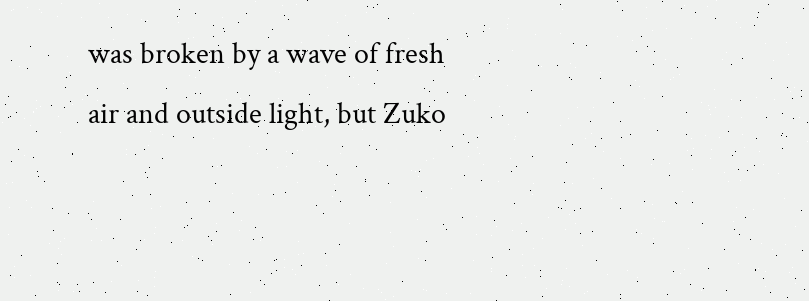was broken by a wave of fresh air and outside light, but Zuko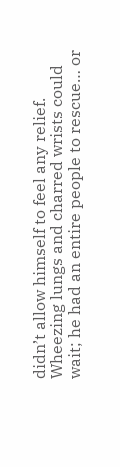didn’t allow himself to feel any relief. Wheezing lungs and charred wrists could wait; he had an entire people to rescue… or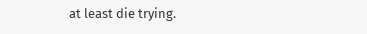at least die trying.